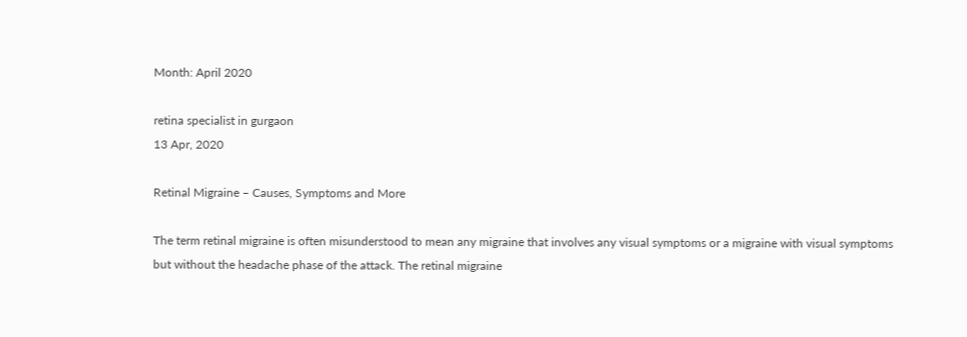Month: April 2020

retina specialist in gurgaon
13 Apr, 2020

Retinal Migraine – Causes, Symptoms and More

The term retinal migraine is often misunderstood to mean any migraine that involves any visual symptoms or a migraine with visual symptoms but without the headache phase of the attack. The retinal migraine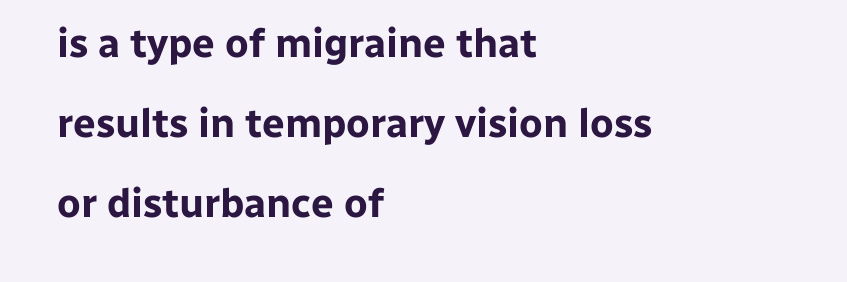is a type of migraine that results in temporary vision loss or disturbance of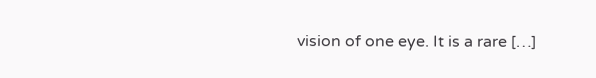vision of one eye. It is a rare […]